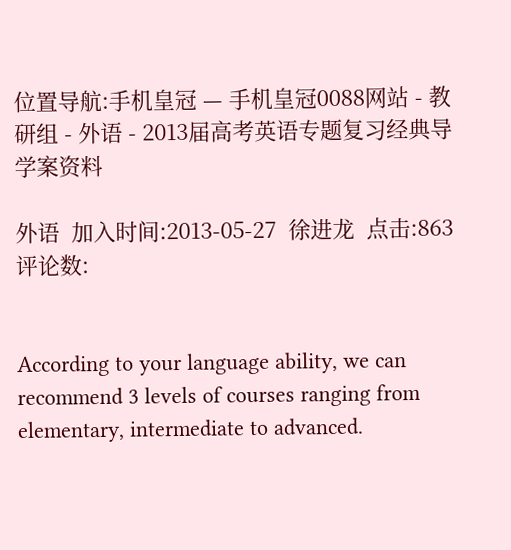位置导航:手机皇冠 — 手机皇冠0088网站 - 教研组 - 外语 - 2013届高考英语专题复习经典导学案资料

外语  加入时间:2013-05-27  徐进龙  点击:863  评论数:


According to your language ability, we can recommend 3 levels of courses ranging from elementary, intermediate to advanced.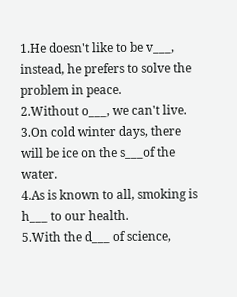1.He doesn't like to be v___, instead, he prefers to solve the problem in peace.
2.Without o___, we can't live.
3.On cold winter days, there will be ice on the s___of the water.
4.As is known to all, smoking is h___ to our health.
5.With the d___ of science,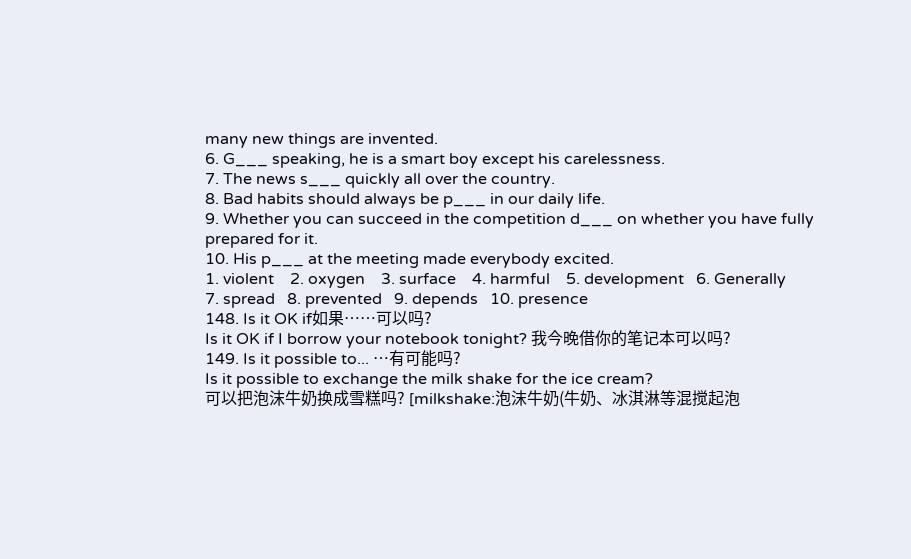many new things are invented.
6. G___ speaking, he is a smart boy except his carelessness.
7. The news s___ quickly all over the country.
8. Bad habits should always be p___ in our daily life.
9. Whether you can succeed in the competition d___ on whether you have fully prepared for it.
10. His p___ at the meeting made everybody excited.
1. violent    2. oxygen    3. surface    4. harmful    5. development   6. Generally
7. spread   8. prevented   9. depends   10. presence
148. Is it OK if如果……可以吗?
Is it OK if I borrow your notebook tonight? 我今晚借你的笔记本可以吗?
149. Is it possible to... …有可能吗?
Is it possible to exchange the milk shake for the ice cream?
可以把泡沫牛奶换成雪糕吗? [milkshake:泡沫牛奶(牛奶、冰淇淋等混搅起泡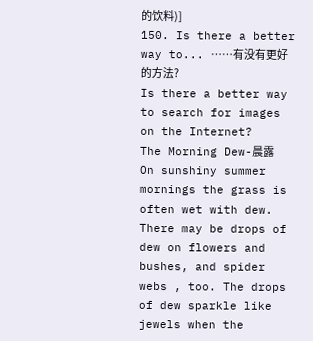的饮料)]
150. Is there a better way to... ……有没有更好的方法?
Is there a better way to search for images on the Internet?
The Morning Dew-晨露
On sunshiny summer mornings the grass is often wet with dew. There may be drops of dew on flowers and bushes, and spider webs , too. The drops of dew sparkle like jewels when the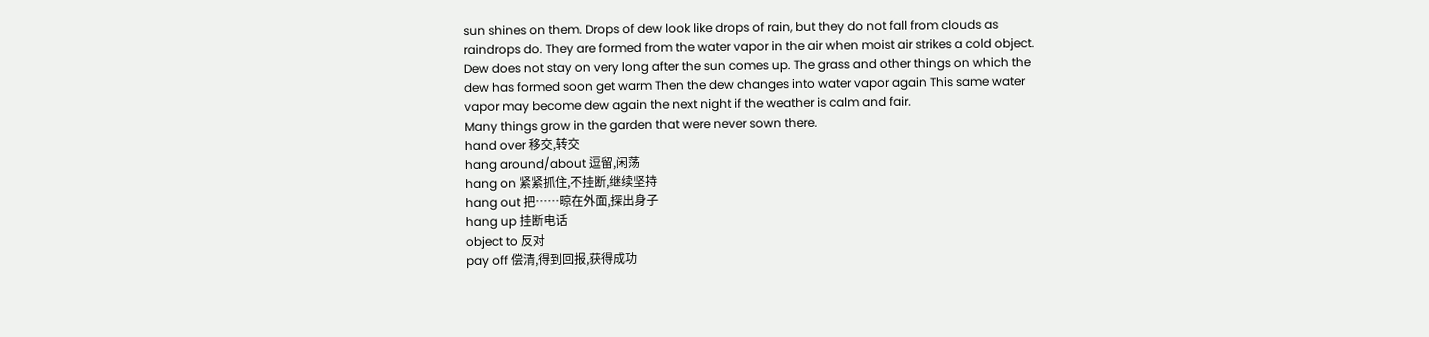sun shines on them. Drops of dew look like drops of rain, but they do not fall from clouds as raindrops do. They are formed from the water vapor in the air when moist air strikes a cold object. Dew does not stay on very long after the sun comes up. The grass and other things on which the dew has formed soon get warm Then the dew changes into water vapor again This same water vapor may become dew again the next night if the weather is calm and fair.
Many things grow in the garden that were never sown there.
hand over 移交,转交
hang around/about 逗留,闲荡
hang on 紧紧抓住,不挂断,继续坚持
hang out 把……晾在外面,探出身子
hang up 挂断电话
object to 反对
pay off 偿清,得到回报,获得成功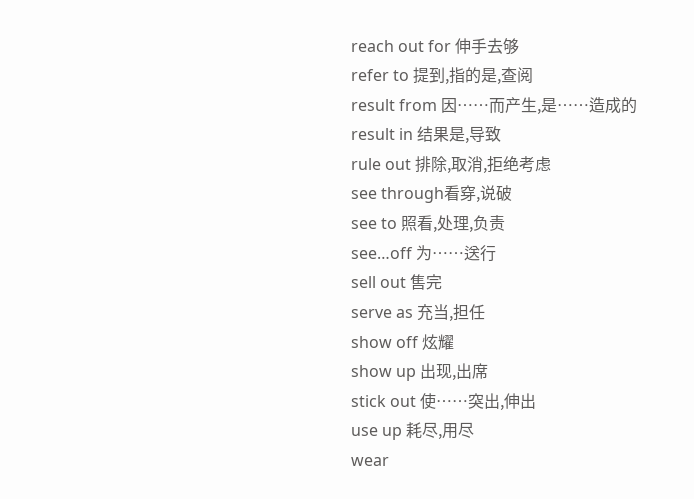reach out for 伸手去够
refer to 提到,指的是,查阅
result from 因……而产生,是……造成的
result in 结果是,导致
rule out 排除,取消,拒绝考虑
see through看穿,说破
see to 照看,处理,负责
see…off 为……送行
sell out 售完
serve as 充当,担任
show off 炫耀
show up 出现,出席
stick out 使……突出,伸出
use up 耗尽,用尽
wear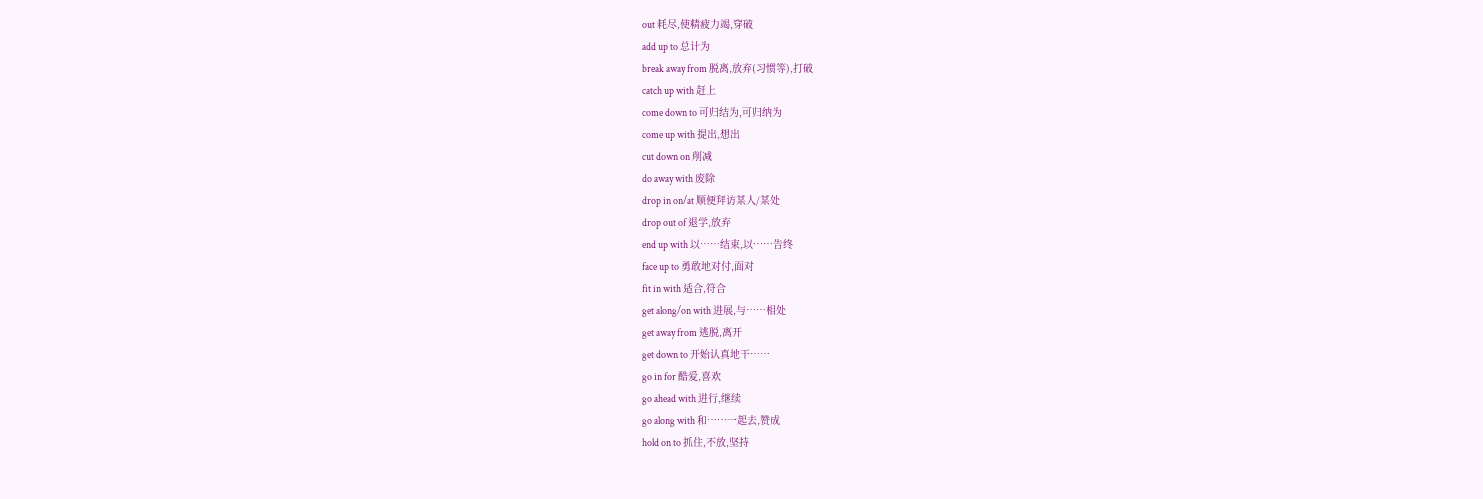out 耗尽,使精疲力竭,穿破
add up to 总计为
break away from 脱离,放弃(习惯等),打破
catch up with 赶上
come down to 可归结为,可归纳为
come up with 提出,想出
cut down on 削减
do away with 废除
drop in on/at 顺便拜访某人/某处
drop out of 退学,放弃
end up with 以……结束,以……告终
face up to 勇敢地对付,面对
fit in with 适合,符合
get along/on with 进展,与……相处
get away from 逃脱,离开
get down to 开始认真地干……
go in for 酷爱,喜欢
go ahead with 进行,继续
go along with 和……一起去,赞成
hold on to 抓住,不放,坚持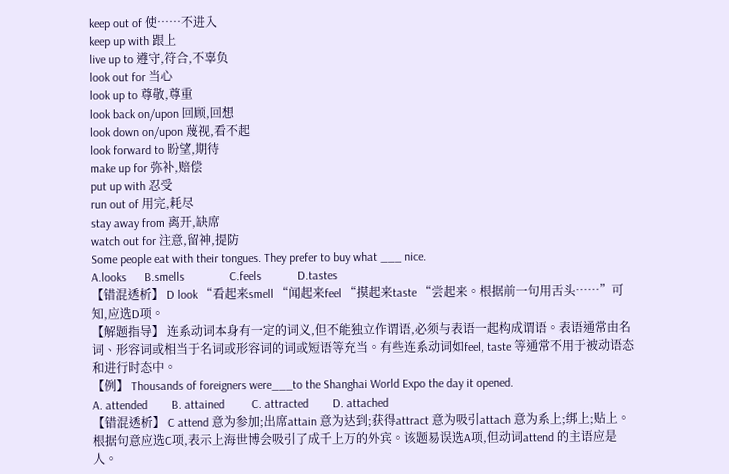keep out of 使……不进入
keep up with 跟上
live up to 遵守,符合,不辜负
look out for 当心
look up to 尊敬,尊重
look back on/upon 回顾,回想
look down on/upon 蔑视,看不起
look forward to 盼望,期待
make up for 弥补,赔偿
put up with 忍受
run out of 用完,耗尽
stay away from 离开,缺席
watch out for 注意,留神,提防
Some people eat with their tongues. They prefer to buy what ___ nice.
A.looks      B.smells               C.feels            D.tastes
【错混透析】 D look “看起来smell “闻起来feel “摸起来taste “尝起来。根据前一句用舌头……”可知,应选D项。
【解题指导】 连系动词本身有一定的词义,但不能独立作谓语,必须与表语一起构成谓语。表语通常由名词、形容词或相当于名词或形容词的词或短语等充当。有些连系动词如feel, taste 等通常不用于被动语态和进行时态中。
【例】 Thousands of foreigners were___to the Shanghai World Expo the day it opened.
A. attended        B. attained         C. attracted        D. attached
【错混透析】 C attend 意为参加;出席attain 意为达到;获得attract 意为吸引attach 意为系上;绑上;贴上。根据句意应选C项,表示上海世博会吸引了成千上万的外宾。该题易误选A项,但动词attend 的主语应是人。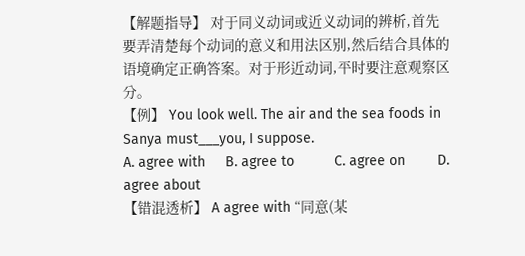【解题指导】 对于同义动词或近义动词的辨析,首先要弄清楚每个动词的意义和用法区别,然后结合具体的语境确定正确答案。对于形近动词,平时要注意观察区分。
【例】 You look well. The air and the sea foods in Sanya must___you, I suppose.
A. agree with     B. agree to          C. agree on        D. agree about
【错混透析】 A agree with “同意(某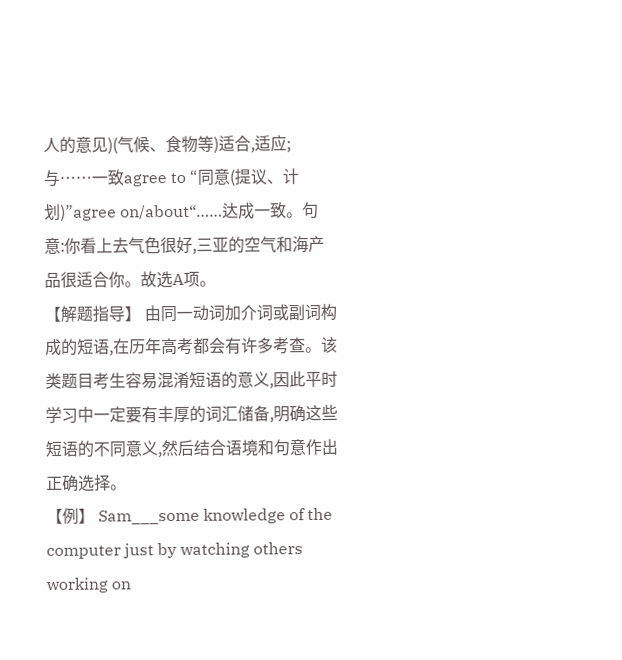人的意见)(气候、食物等)适合,适应;与……一致agree to “同意(提议、计划)”agree on/about“……达成一致。句意:你看上去气色很好,三亚的空气和海产品很适合你。故选A项。
【解题指导】 由同一动词加介词或副词构成的短语,在历年高考都会有许多考查。该类题目考生容易混淆短语的意义,因此平时学习中一定要有丰厚的词汇储备,明确这些短语的不同意义,然后结合语境和句意作出正确选择。
【例】 Sam___some knowledge of the computer just by watching others working on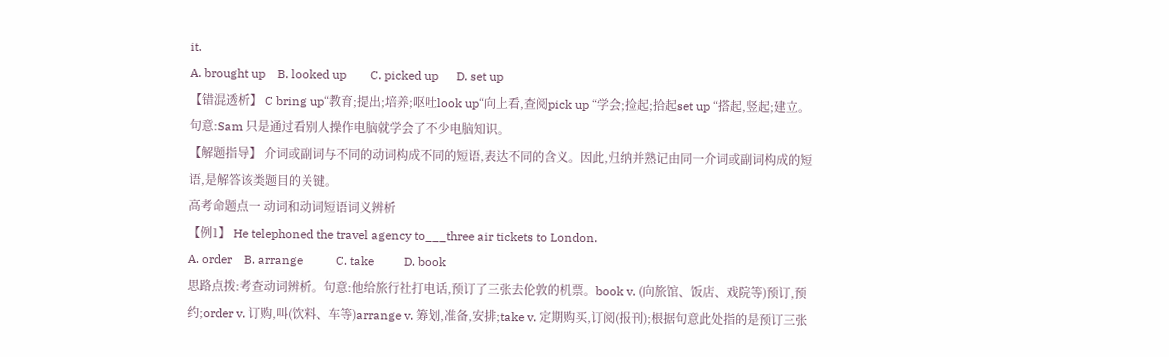it.
A. brought up    B. looked up        C. picked up      D. set up
【错混透析】 C bring up“教育;提出;培养;呕吐look up“向上看,查阅pick up “学会;捡起;拾起set up “搭起,竖起;建立。句意:Sam 只是通过看别人操作电脑就学会了不少电脑知识。
【解题指导】 介词或副词与不同的动词构成不同的短语,表达不同的含义。因此,归纳并熟记由同一介词或副词构成的短语,是解答该类题目的关键。
高考命题点一 动词和动词短语词义辨析
【例1】 He telephoned the travel agency to___three air tickets to London.
A. order    B. arrange           C. take          D. book
思路点拨:考查动词辨析。句意:他给旅行社打电话,预订了三张去伦敦的机票。book v. (向旅馆、饭店、戏院等)预订,预约;order v. 订购,叫(饮料、车等)arrange v. 筹划,准备,安排;take v. 定期购买,订阅(报刊);根据句意此处指的是预订三张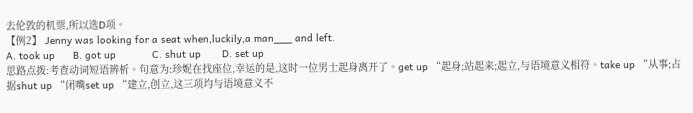去伦敦的机票,所以选D项。
【例2】 Jenny was looking for a seat when,luckily,a man___ and left.
A. took up      B. got up            C. shut up       D. set up
思路点拨:考查动词短语辨析。句意为:珍妮在找座位,幸运的是,这时一位男士起身离开了。get up “起身;站起来;起立,与语境意义相符。take up “从事;占据shut up “闭嘴set up “建立,创立,这三项均与语境意义不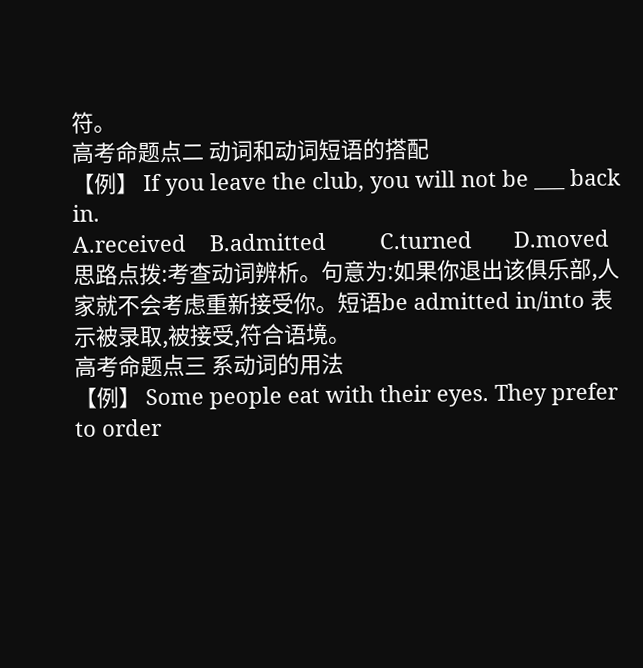符。
高考命题点二 动词和动词短语的搭配
【例】 If you leave the club, you will not be ___ back in.
A.received    B.admitted         C.turned       D.moved
思路点拨:考查动词辨析。句意为:如果你退出该俱乐部,人家就不会考虑重新接受你。短语be admitted in/into 表示被录取,被接受,符合语境。
高考命题点三 系动词的用法
【例】 Some people eat with their eyes. They prefer to order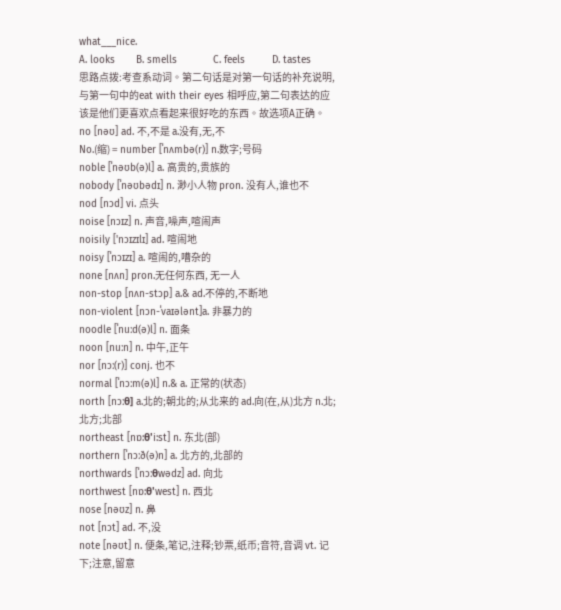what___nice.
A. looks       B. smells            C. feels         D. tastes
思路点拨:考查系动词。第二句话是对第一句话的补充说明,与第一句中的eat with their eyes 相呼应,第二句表达的应该是他们更喜欢点看起来很好吃的东西。故选项A正确。
no [nəʊ] ad. 不,不是 a.没有,无,不
No.(缩) = number [ˈnʌmbə(r)] n.数字;号码
noble [ˈnəʊb(ə)l] a. 高贵的,贵族的
nobody [ˈnəʊbədɪ] n. 渺小人物 pron. 没有人,谁也不
nod [nɔd] vi. 点头
noise [nɔɪz] n. 声音,噪声,喧闹声
noisily ['nɔɪzɪlɪ] ad. 喧闹地
noisy [ˈnɔɪzɪ] a. 喧闹的,嘈杂的
none [nʌn] pron.无任何东西, 无一人
non-stop [nʌn-stɔp] a.& ad.不停的,不断地
non-violent [nɔn-ˈvaɪələnt]a. 非暴力的
noodle [ˈnuːd(ə)l] n. 面条
noon [nuːn] n. 中午,正午
nor [nɔː(r)] conj. 也不
normal [ˈnɔːm(ə)l] n.& a. 正常的(状态)
north [nɔːθ] a.北的;朝北的;从北来的 ad.向(在,从)北方 n.北;北方;北部
northeast [nɒ:θ'i:st] n. 东北(部)
northern [ˈnɔːð(ə)n] a. 北方的,北部的
northwards [ˈnɔːθwədz] ad. 向北
northwest [nɒ:θ'west] n. 西北
nose [nəʊz] n. 鼻
not [nɔt] ad. 不,没
note [nəʊt] n. 便条,笔记,注释;钞票,纸币;音符,音调 vt. 记下;注意,留意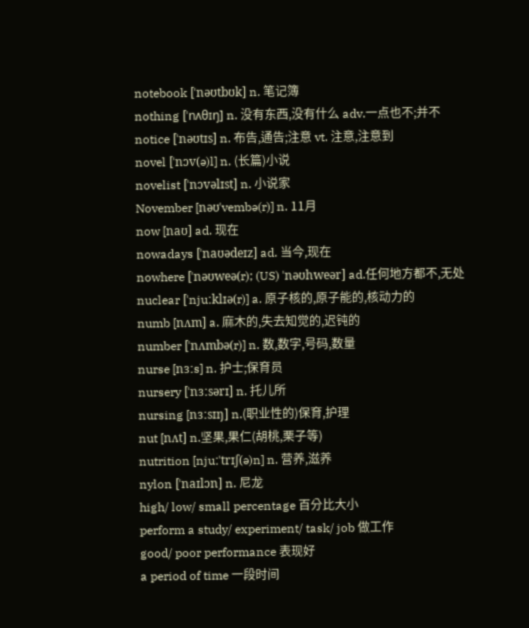notebook [ˈnəʊtbʊk] n. 笔记簿
nothing [ˈnʌθɪŋ] n. 没有东西,没有什么 adv.一点也不;并不
notice [ˈnəʊtɪs] n. 布告,通告;注意 vt. 注意,注意到
novel [ˈnɔv(ə)l] n. (长篇)小说
novelist [ˈnɔvəlɪst] n. 小说家
November [nəʊˈvembə(r)] n. 11月
now [naʊ] ad. 现在
nowadays [ˈnaʊədeɪz] ad. 当今,现在
nowhere [ˈnəʊweə(r); (US) ˈnəʊhweər] ad.任何地方都不,无处
nuclear [ˈnjuːklɪə(r)] a. 原子核的,原子能的,核动力的
numb [nʌm] a. 麻木的,失去知觉的,迟钝的
number [ˈnʌmbə(r)] n. 数,数字,号码,数量
nurse [nɜːs] n. 护士;保育员
nursery [ˈnɜːsərɪ] n. 托儿所
nursing [nɜːsɪŋ] n.(职业性的)保育,护理
nut [nʌt] n.坚果,果仁(胡桃,栗子等)
nutrition [njuːˈtrɪʃ(ə)n] n. 营养,滋养
nylon [ˈnaɪlɔn] n. 尼龙
high/ low/ small percentage 百分比大小
perform a study/ experiment/ task/ job 做工作
good/ poor performance 表现好
a period of time 一段时间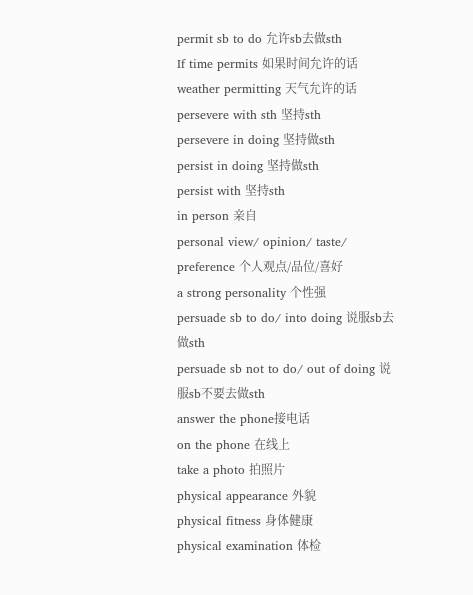permit sb to do 允许sb去做sth
If time permits 如果时间允许的话
weather permitting 天气允许的话
persevere with sth 坚持sth
persevere in doing 坚持做sth
persist in doing 坚持做sth
persist with 坚持sth
in person 亲自
personal view/ opinion/ taste/ preference 个人观点/品位/喜好
a strong personality 个性强
persuade sb to do/ into doing 说服sb去做sth
persuade sb not to do/ out of doing 说服sb不要去做sth
answer the phone接电话
on the phone 在线上
take a photo 拍照片
physical appearance 外貌
physical fitness 身体健康
physical examination 体检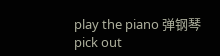play the piano 弹钢琴
pick out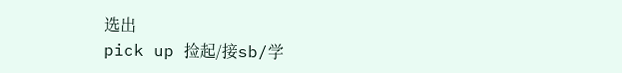选出
pick up 捡起/接sb/学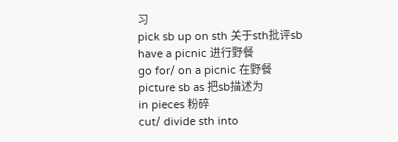习
pick sb up on sth 关于sth批评sb
have a picnic 进行野餐
go for/ on a picnic 在野餐
picture sb as 把sb描述为
in pieces 粉碎
cut/ divide sth into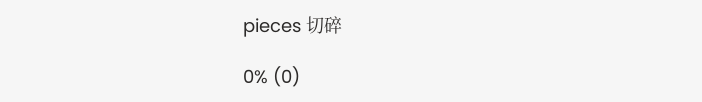pieces 切碎

0% (0)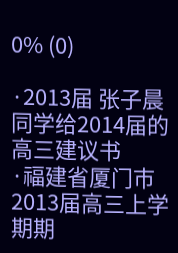0% (0)

·2013届 张子晨同学给2014届的高三建议书
·福建省厦门市2013届高三上学期期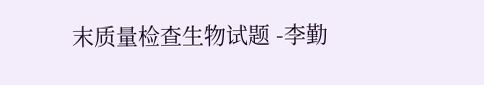末质量检查生物试题 -李勤